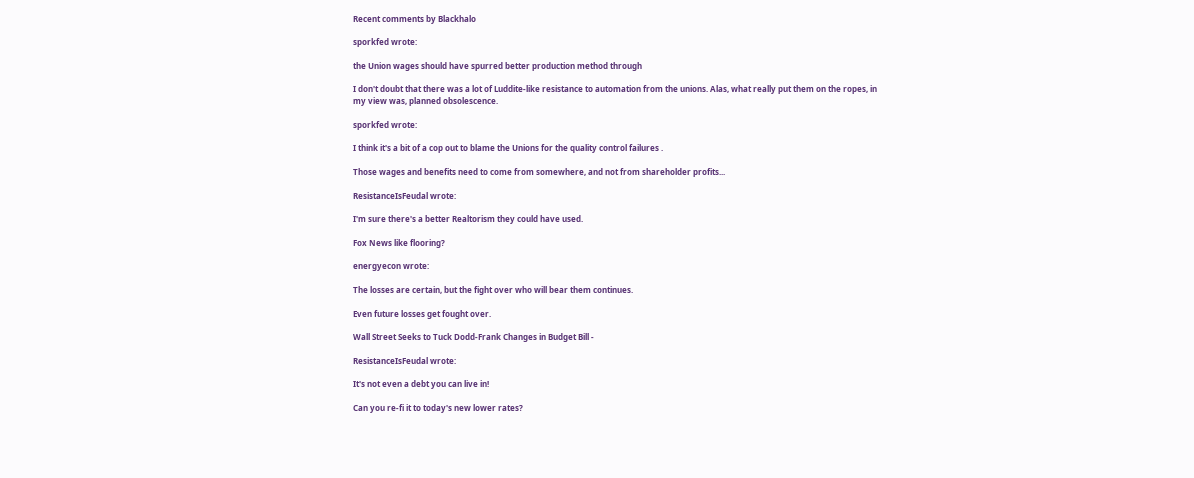Recent comments by Blackhalo

sporkfed wrote:

the Union wages should have spurred better production method through

I don't doubt that there was a lot of Luddite-like resistance to automation from the unions. Alas, what really put them on the ropes, in my view was, planned obsolescence.

sporkfed wrote:

I think it's a bit of a cop out to blame the Unions for the quality control failures .

Those wages and benefits need to come from somewhere, and not from shareholder profits...

ResistanceIsFeudal wrote:

I'm sure there's a better Realtorism they could have used.

Fox News like flooring?

energyecon wrote:

The losses are certain, but the fight over who will bear them continues.

Even future losses get fought over.

Wall Street Seeks to Tuck Dodd-Frank Changes in Budget Bill -

ResistanceIsFeudal wrote:

It's not even a debt you can live in!

Can you re-fi it to today's new lower rates?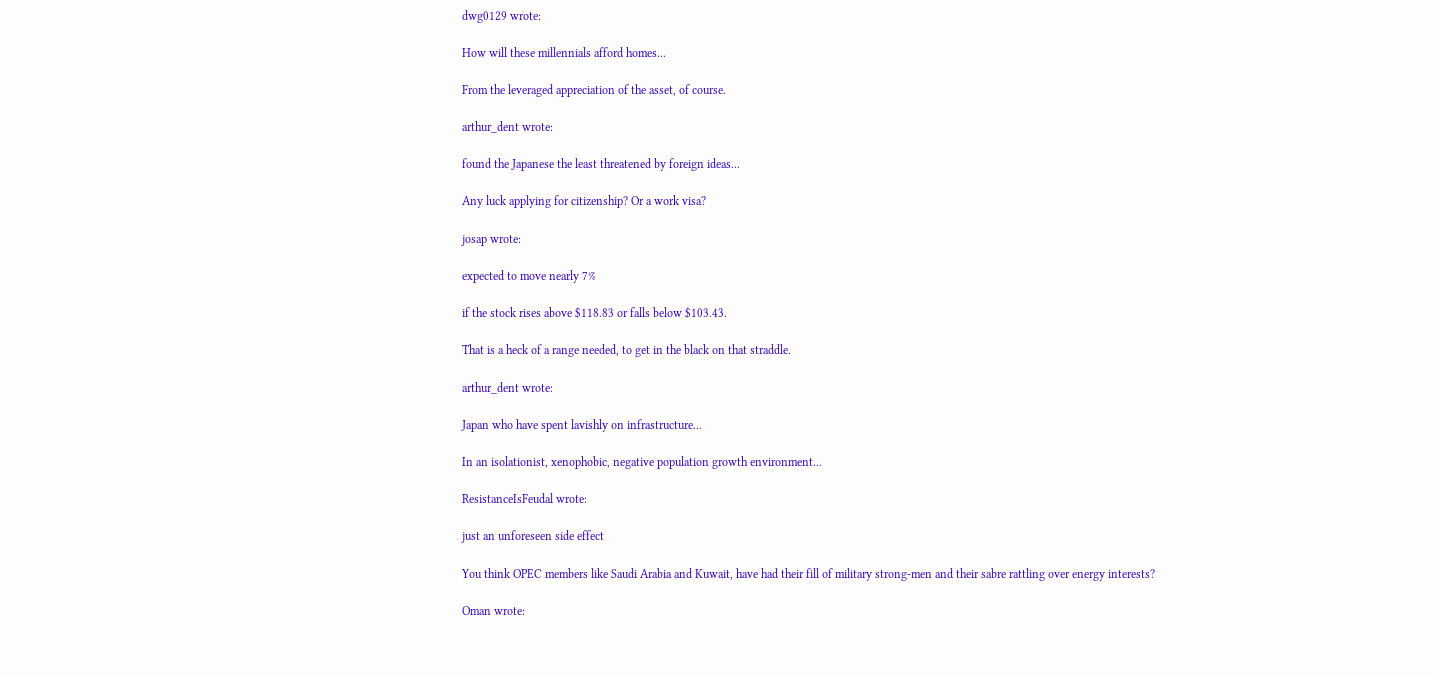dwg0129 wrote:

How will these millennials afford homes...

From the leveraged appreciation of the asset, of course.

arthur_dent wrote:

found the Japanese the least threatened by foreign ideas...

Any luck applying for citizenship? Or a work visa?

josap wrote:

expected to move nearly 7%

if the stock rises above $118.83 or falls below $103.43.

That is a heck of a range needed, to get in the black on that straddle.

arthur_dent wrote:

Japan who have spent lavishly on infrastructure...

In an isolationist, xenophobic, negative population growth environment...

ResistanceIsFeudal wrote:

just an unforeseen side effect

You think OPEC members like Saudi Arabia and Kuwait, have had their fill of military strong-men and their sabre rattling over energy interests?

Oman wrote: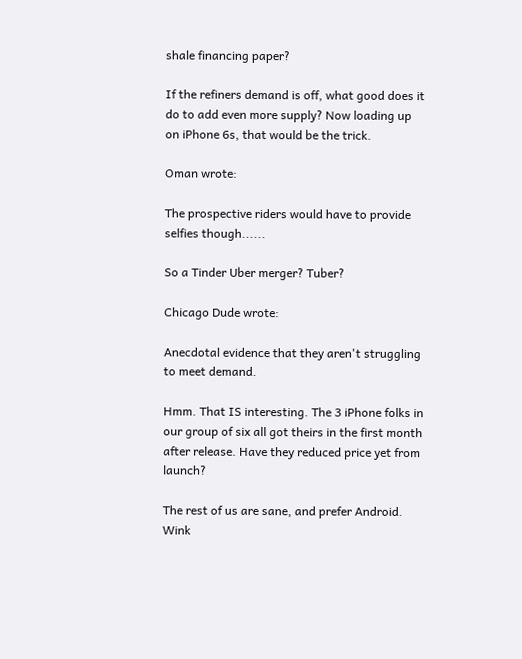shale financing paper?

If the refiners demand is off, what good does it do to add even more supply? Now loading up on iPhone 6s, that would be the trick.

Oman wrote:

The prospective riders would have to provide selfies though......

So a Tinder Uber merger? Tuber?

Chicago Dude wrote:

Anecdotal evidence that they aren't struggling to meet demand.

Hmm. That IS interesting. The 3 iPhone folks in our group of six all got theirs in the first month after release. Have they reduced price yet from launch?

The rest of us are sane, and prefer Android. Wink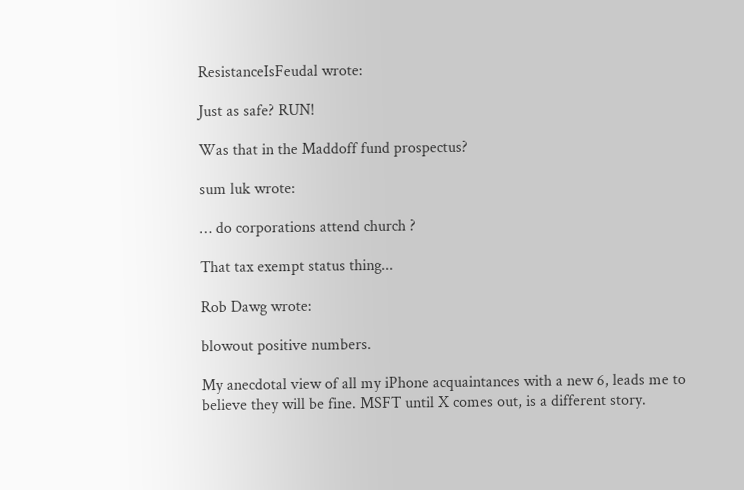ResistanceIsFeudal wrote:

Just as safe? RUN!

Was that in the Maddoff fund prospectus?

sum luk wrote:

… do corporations attend church ?

That tax exempt status thing...

Rob Dawg wrote:

blowout positive numbers.

My anecdotal view of all my iPhone acquaintances with a new 6, leads me to believe they will be fine. MSFT until X comes out, is a different story.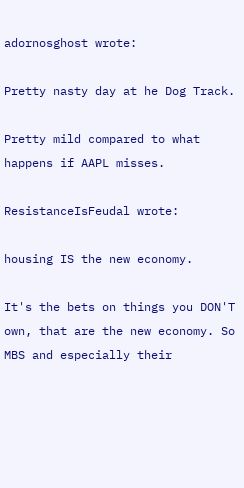adornosghost wrote:

Pretty nasty day at he Dog Track.

Pretty mild compared to what happens if AAPL misses.

ResistanceIsFeudal wrote:

housing IS the new economy.

It's the bets on things you DON'T own, that are the new economy. So MBS and especially their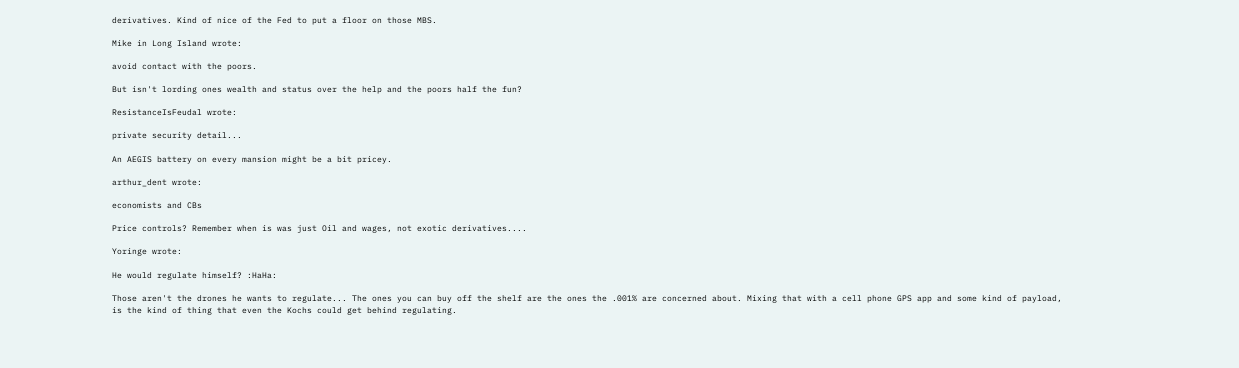derivatives. Kind of nice of the Fed to put a floor on those MBS.

Mike in Long Island wrote:

avoid contact with the poors.

But isn't lording ones wealth and status over the help and the poors half the fun?

ResistanceIsFeudal wrote:

private security detail...

An AEGIS battery on every mansion might be a bit pricey.

arthur_dent wrote:

economists and CBs

Price controls? Remember when is was just Oil and wages, not exotic derivatives....

Yoringe wrote:

He would regulate himself? :HaHa:

Those aren't the drones he wants to regulate... The ones you can buy off the shelf are the ones the .001% are concerned about. Mixing that with a cell phone GPS app and some kind of payload, is the kind of thing that even the Kochs could get behind regulating.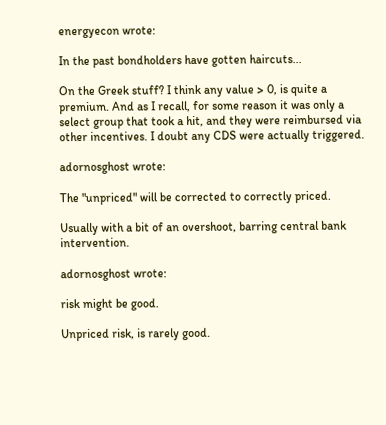energyecon wrote:

In the past bondholders have gotten haircuts...

On the Greek stuff? I think any value > 0, is quite a premium. And as I recall, for some reason it was only a select group that took a hit, and they were reimbursed via other incentives. I doubt any CDS were actually triggered.

adornosghost wrote:

The "unpriced" will be corrected to correctly priced.

Usually with a bit of an overshoot, barring central bank intervention.

adornosghost wrote:

risk might be good.

Unpriced risk, is rarely good.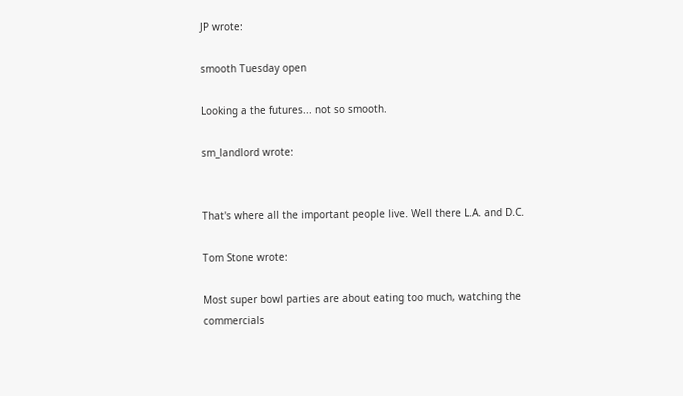JP wrote:

smooth Tuesday open

Looking a the futures... not so smooth.

sm_landlord wrote:


That's where all the important people live. Well there L.A. and D.C.

Tom Stone wrote:

Most super bowl parties are about eating too much, watching the commercials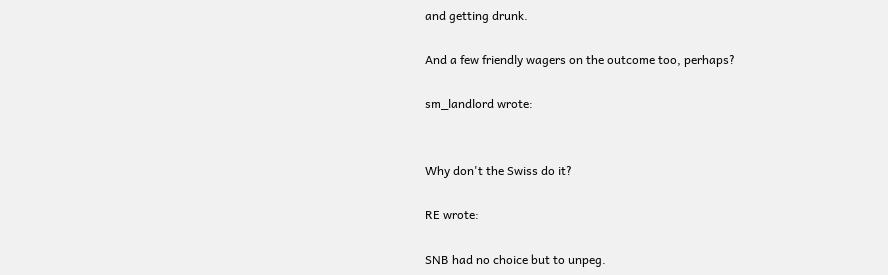and getting drunk.

And a few friendly wagers on the outcome too, perhaps?

sm_landlord wrote:


Why don't the Swiss do it?

RE wrote:

SNB had no choice but to unpeg.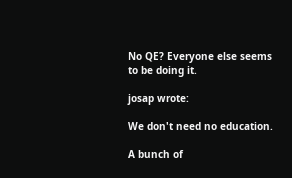No QE? Everyone else seems to be doing it.

josap wrote:

We don't need no education.

A bunch of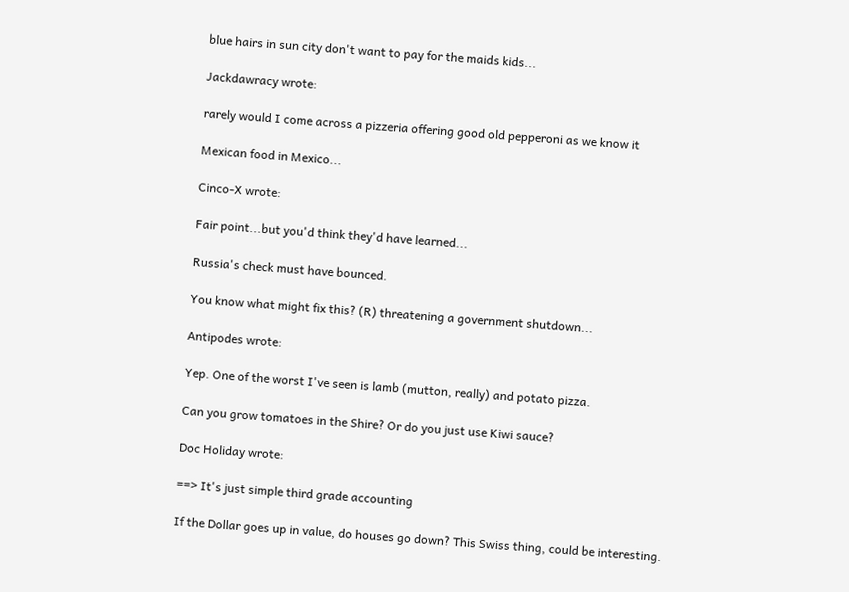blue hairs in sun city don't want to pay for the maids kids...

Jackdawracy wrote:

rarely would I come across a pizzeria offering good old pepperoni as we know it

Mexican food in Mexico...

Cinco-X wrote:

Fair point...but you'd think they'd have learned...

Russia's check must have bounced.

You know what might fix this? (R) threatening a government shutdown...

Antipodes wrote:

Yep. One of the worst I've seen is lamb (mutton, really) and potato pizza.

Can you grow tomatoes in the Shire? Or do you just use Kiwi sauce?

Doc Holiday wrote:

==> It's just simple third grade accounting

If the Dollar goes up in value, do houses go down? This Swiss thing, could be interesting.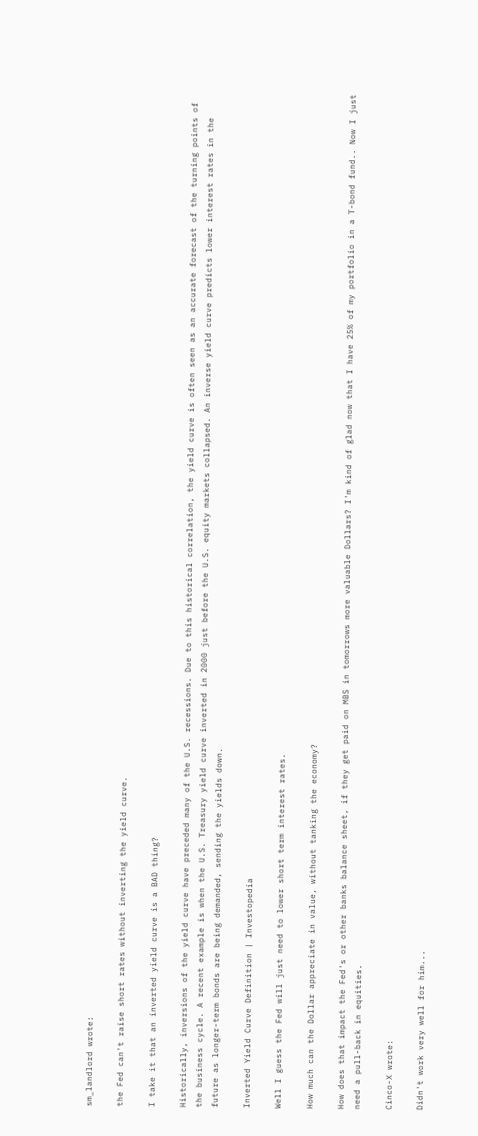sm_landlord wrote:

the Fed can't raise short rates without inverting the yield curve.

I take it that an inverted yield curve is a BAD thing?

Historically, inversions of the yield curve have preceded many of the U.S. recessions. Due to this historical correlation, the yield curve is often seen as an accurate forecast of the turning points of the business cycle. A recent example is when the U.S. Treasury yield curve inverted in 2000 just before the U.S. equity markets collapsed. An inverse yield curve predicts lower interest rates in the future as longer-term bonds are being demanded, sending the yields down.

Inverted Yield Curve Definition | Investopedia

Well I guess the Fed will just need to lower short term interest rates.

How much can the Dollar appreciate in value, without tanking the economy?

How does that impact the Fed's or other banks balance sheet, if they get paid on MBS in tomorrows more valuable Dollars? I'm kind of glad now that I have 25% of my portfolio in a T-bond fund.. Now I just need a pull-back in equities.

Cinco-X wrote:

Didn't work very well for him...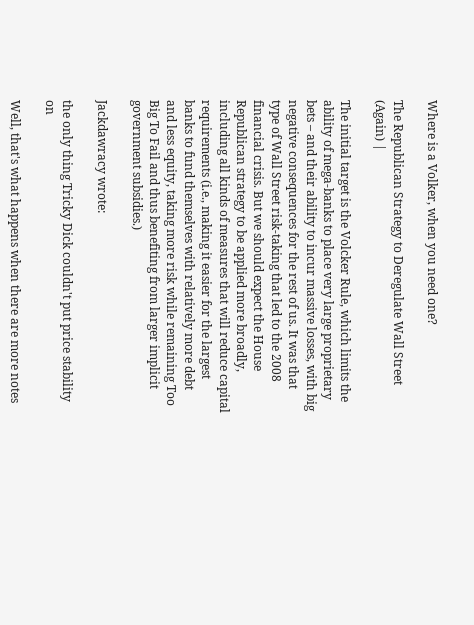Where is a Volker, when you need one?

The Republican Strategy to Deregulate Wall Street (Again) |

The initial target is the Volcker Rule, which limits the ability of mega-banks to place very large proprietary bets – and their ability to incur massive losses, with big negative consequences for the rest of us. It was that type of Wall Street risk-taking that led to the 2008 financial crisis. But we should expect the House Republican strategy to be applied more broadly, including all kinds of measures that will reduce capital requirements (i.e., making it easier for the largest banks to fund themselves with relatively more debt and less equity, taking more risk while remaining Too Big To Fail and thus benefiting from larger implicit government subsidies.)

Jackdawracy wrote:

the only thing Tricky Dick couldn't put price stability on

Well, that's what happens when there are more notes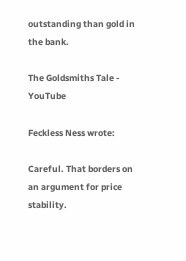outstanding than gold in the bank.

The Goldsmiths Tale - YouTube

Feckless Ness wrote:

Careful. That borders on an argument for price stability.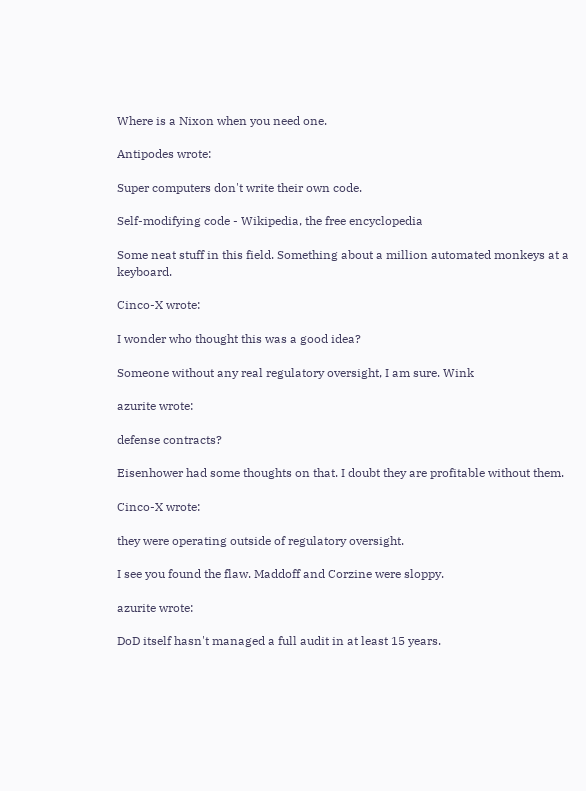Where is a Nixon when you need one.

Antipodes wrote:

Super computers don't write their own code.

Self-modifying code - Wikipedia, the free encyclopedia

Some neat stuff in this field. Something about a million automated monkeys at a keyboard.

Cinco-X wrote:

I wonder who thought this was a good idea?

Someone without any real regulatory oversight, I am sure. Wink

azurite wrote:

defense contracts?

Eisenhower had some thoughts on that. I doubt they are profitable without them.

Cinco-X wrote:

they were operating outside of regulatory oversight.

I see you found the flaw. Maddoff and Corzine were sloppy.

azurite wrote:

DoD itself hasn't managed a full audit in at least 15 years.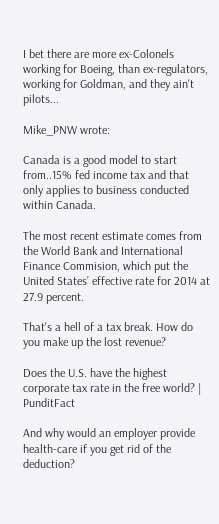I bet there are more ex-Colonels working for Boeing, than ex-regulators, working for Goldman, and they ain't pilots...

Mike_PNW wrote:

Canada is a good model to start from..15% fed income tax and that only applies to business conducted within Canada.

The most recent estimate comes from the World Bank and International Finance Commision, which put the United States’ effective rate for 2014 at 27.9 percent.

That's a hell of a tax break. How do you make up the lost revenue?

Does the U.S. have the highest corporate tax rate in the free world? | PunditFact

And why would an employer provide health-care if you get rid of the deduction?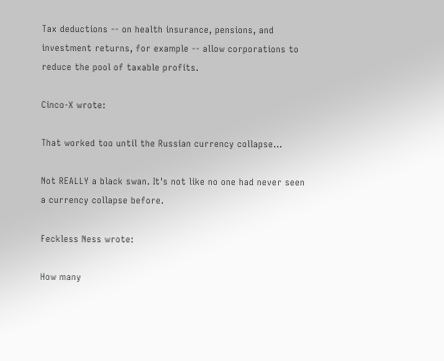Tax deductions -- on health insurance, pensions, and investment returns, for example -- allow corporations to reduce the pool of taxable profits.

Cinco-X wrote:

That worked too until the Russian currency collapse...

Not REALLY a black swan. It's not like no one had never seen a currency collapse before.

Feckless Ness wrote:

How many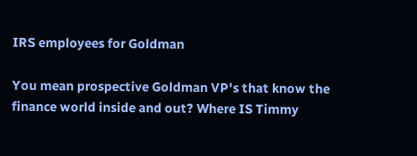IRS employees for Goldman

You mean prospective Goldman VP's that know the finance world inside and out? Where IS Timmy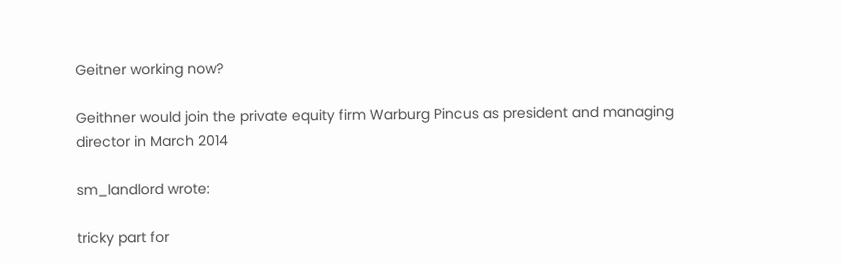Geitner working now?

Geithner would join the private equity firm Warburg Pincus as president and managing director in March 2014

sm_landlord wrote:

tricky part for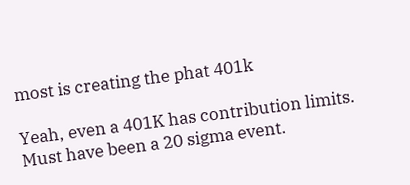most is creating the phat 401k

Yeah, even a 401K has contribution limits. Must have been a 20 sigma event.